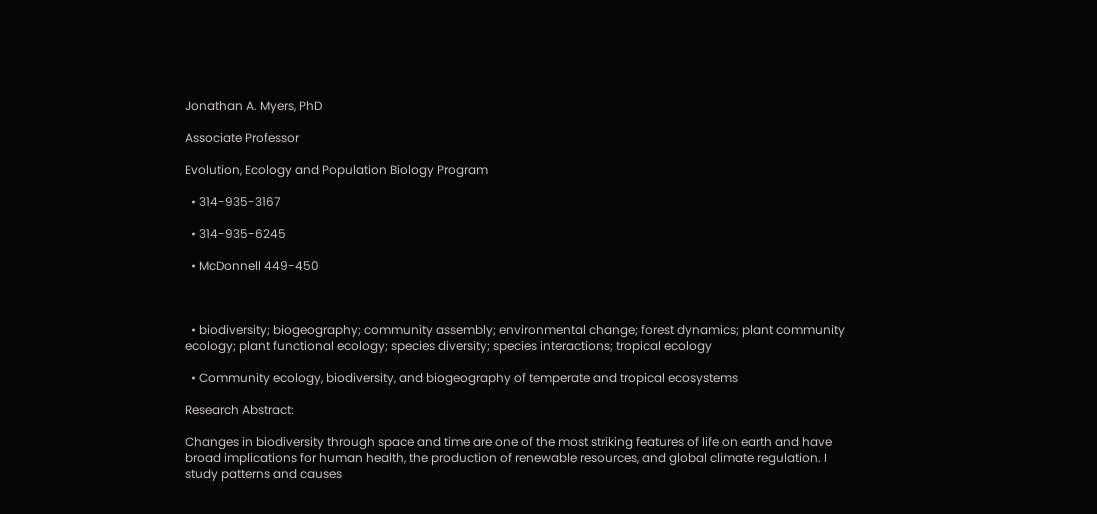Jonathan A. Myers, PhD

Associate Professor

Evolution, Ecology and Population Biology Program

  • 314-935-3167

  • 314-935-6245

  • McDonnell 449-450



  • biodiversity; biogeography; community assembly; environmental change; forest dynamics; plant community ecology; plant functional ecology; species diversity; species interactions; tropical ecology

  • Community ecology, biodiversity, and biogeography of temperate and tropical ecosystems

Research Abstract:

Changes in biodiversity through space and time are one of the most striking features of life on earth and have broad implications for human health, the production of renewable resources, and global climate regulation. I study patterns and causes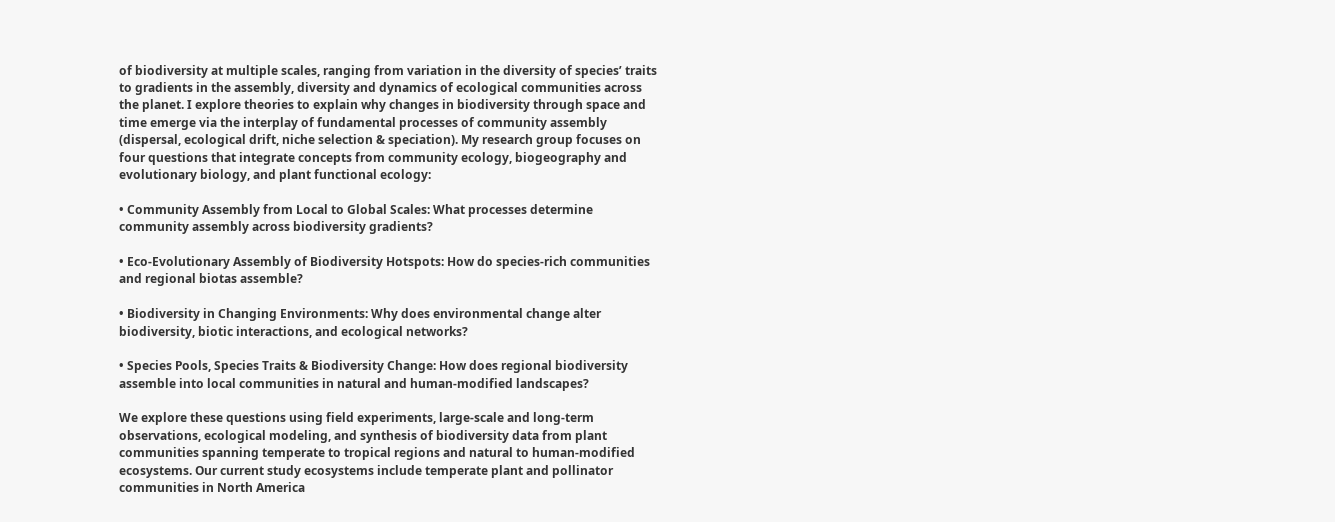of biodiversity at multiple scales, ranging from variation in the diversity of species’ traits to gradients in the assembly, diversity and dynamics of ecological communities across the planet. I explore theories to explain why changes in biodiversity through space and time emerge via the interplay of fundamental processes of community assembly (dispersal, ecological drift, niche selection & speciation). My research group focuses on four questions that integrate concepts from community ecology, biogeography and evolutionary biology, and plant functional ecology:

• Community Assembly from Local to Global Scales: What processes determine community assembly across biodiversity gradients?

• Eco-Evolutionary Assembly of Biodiversity Hotspots: How do species-rich communities and regional biotas assemble?

• Biodiversity in Changing Environments: Why does environmental change alter biodiversity, biotic interactions, and ecological networks?

• Species Pools, Species Traits & Biodiversity Change: How does regional biodiversity assemble into local communities in natural and human-modified landscapes?

We explore these questions using field experiments, large-scale and long-term observations, ecological modeling, and synthesis of biodiversity data from plant communities spanning temperate to tropical regions and natural to human-modified ecosystems. Our current study ecosystems include temperate plant and pollinator communities in North America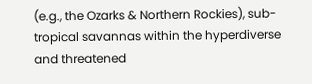(e.g., the Ozarks & Northern Rockies), sub-tropical savannas within the hyperdiverse and threatened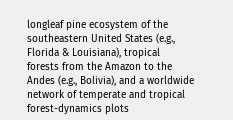longleaf pine ecosystem of the southeastern United States (e.g., Florida & Louisiana), tropical forests from the Amazon to the Andes (e.g., Bolivia), and a worldwide network of temperate and tropical forest-dynamics plots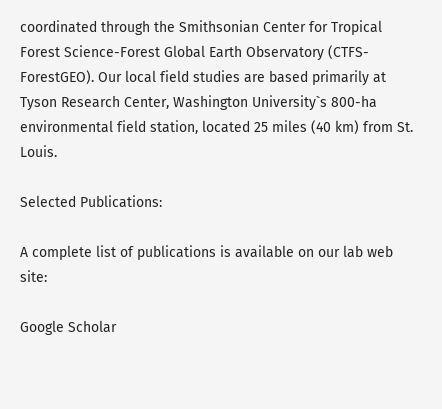coordinated through the Smithsonian Center for Tropical Forest Science-Forest Global Earth Observatory (CTFS-ForestGEO). Our local field studies are based primarily at Tyson Research Center, Washington University`s 800-ha environmental field station, located 25 miles (40 km) from St. Louis.

Selected Publications:

A complete list of publications is available on our lab web site:

Google Scholar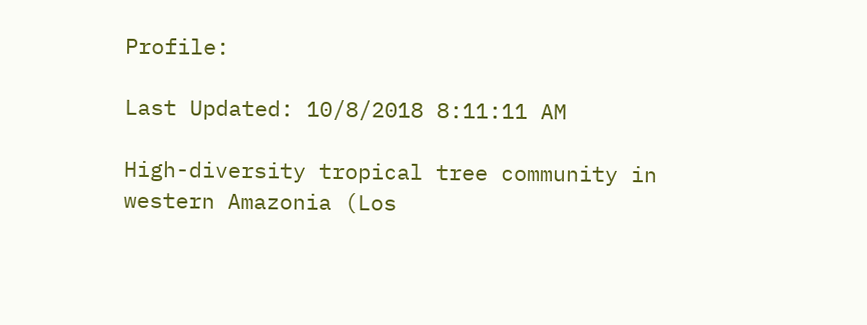Profile:

Last Updated: 10/8/2018 8:11:11 AM

High-diversity tropical tree community in western Amazonia (Los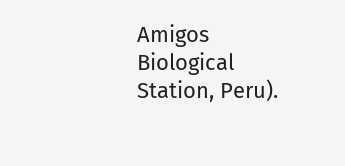Amigos Biological Station, Peru).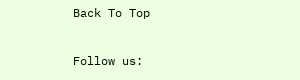Back To Top

Follow us: